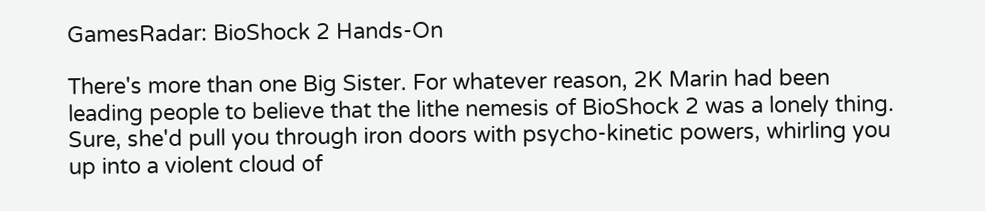GamesRadar: BioShock 2 Hands-On

There's more than one Big Sister. For whatever reason, 2K Marin had been leading people to believe that the lithe nemesis of BioShock 2 was a lonely thing. Sure, she'd pull you through iron doors with psycho-kinetic powers, whirling you up into a violent cloud of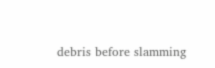debris before slamming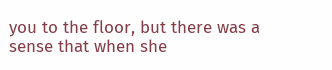you to the floor, but there was a sense that when she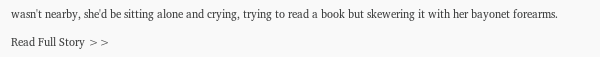wasn't nearby, she'd be sitting alone and crying, trying to read a book but skewering it with her bayonet forearms.

Read Full Story >>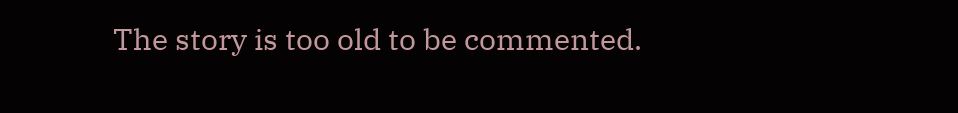The story is too old to be commented.